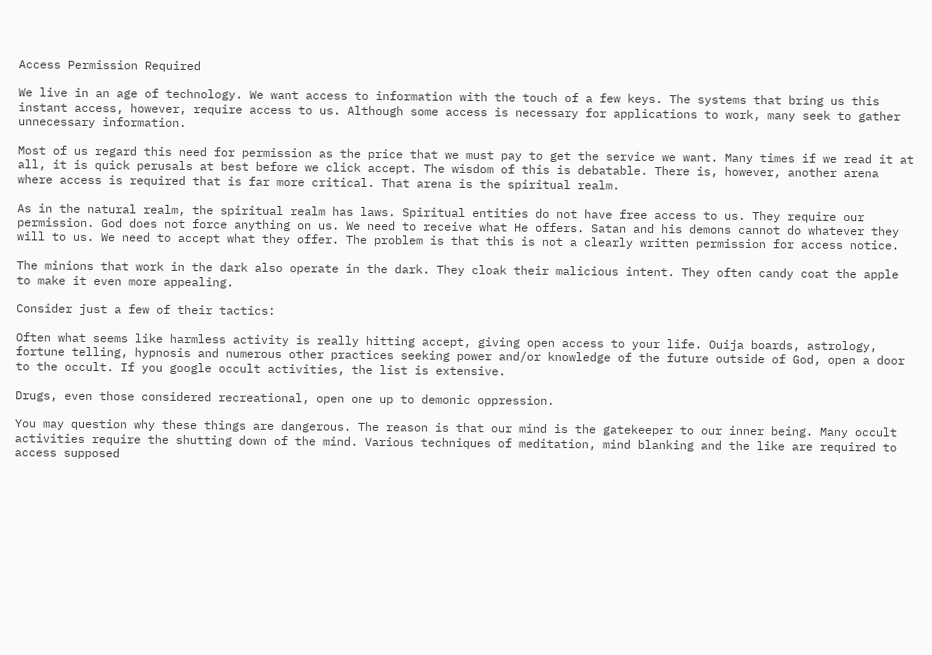Access Permission Required

We live in an age of technology. We want access to information with the touch of a few keys. The systems that bring us this instant access, however, require access to us. Although some access is necessary for applications to work, many seek to gather unnecessary information.

Most of us regard this need for permission as the price that we must pay to get the service we want. Many times if we read it at all, it is quick perusals at best before we click accept. The wisdom of this is debatable. There is, however, another arena where access is required that is far more critical. That arena is the spiritual realm.

As in the natural realm, the spiritual realm has laws. Spiritual entities do not have free access to us. They require our permission. God does not force anything on us. We need to receive what He offers. Satan and his demons cannot do whatever they will to us. We need to accept what they offer. The problem is that this is not a clearly written permission for access notice.

The minions that work in the dark also operate in the dark. They cloak their malicious intent. They often candy coat the apple to make it even more appealing.

Consider just a few of their tactics:

Often what seems like harmless activity is really hitting accept, giving open access to your life. Ouija boards, astrology, fortune telling, hypnosis and numerous other practices seeking power and/or knowledge of the future outside of God, open a door to the occult. If you google occult activities, the list is extensive.

Drugs, even those considered recreational, open one up to demonic oppression.

You may question why these things are dangerous. The reason is that our mind is the gatekeeper to our inner being. Many occult activities require the shutting down of the mind. Various techniques of meditation, mind blanking and the like are required to access supposed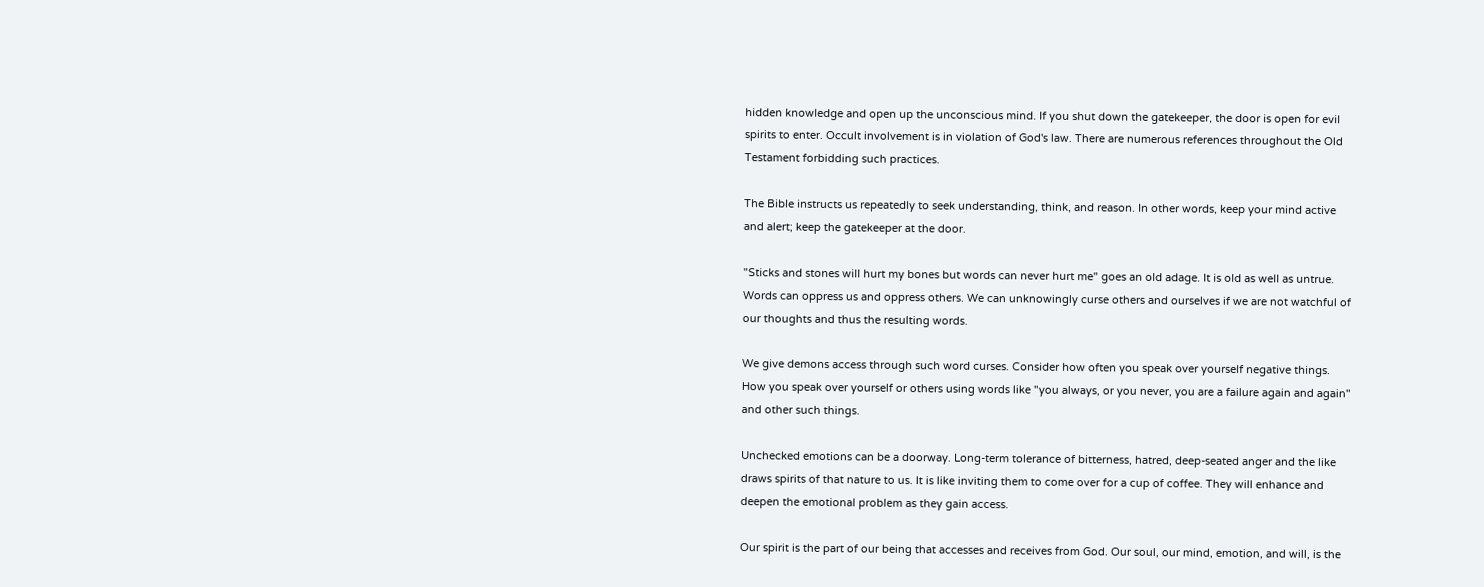hidden knowledge and open up the unconscious mind. If you shut down the gatekeeper, the door is open for evil spirits to enter. Occult involvement is in violation of God's law. There are numerous references throughout the Old Testament forbidding such practices.

The Bible instructs us repeatedly to seek understanding, think, and reason. In other words, keep your mind active and alert; keep the gatekeeper at the door.

"Sticks and stones will hurt my bones but words can never hurt me" goes an old adage. It is old as well as untrue. Words can oppress us and oppress others. We can unknowingly curse others and ourselves if we are not watchful of our thoughts and thus the resulting words.

We give demons access through such word curses. Consider how often you speak over yourself negative things. How you speak over yourself or others using words like "you always, or you never, you are a failure again and again" and other such things.

Unchecked emotions can be a doorway. Long-term tolerance of bitterness, hatred, deep-seated anger and the like draws spirits of that nature to us. It is like inviting them to come over for a cup of coffee. They will enhance and deepen the emotional problem as they gain access.

Our spirit is the part of our being that accesses and receives from God. Our soul, our mind, emotion, and will, is the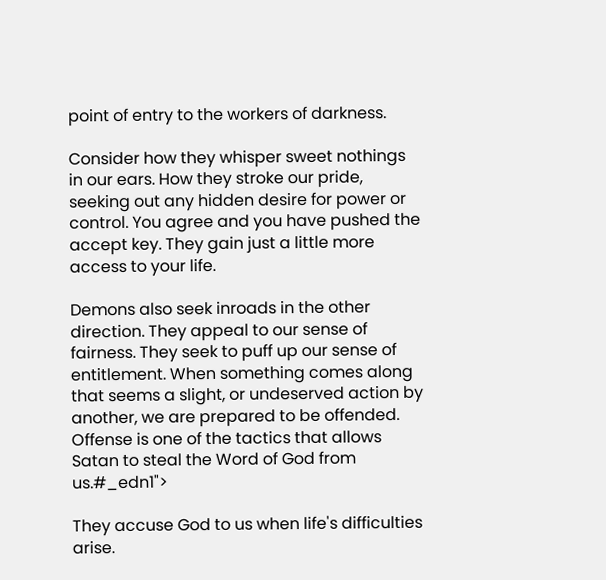point of entry to the workers of darkness.

Consider how they whisper sweet nothings in our ears. How they stroke our pride, seeking out any hidden desire for power or control. You agree and you have pushed the accept key. They gain just a little more access to your life.

Demons also seek inroads in the other direction. They appeal to our sense of fairness. They seek to puff up our sense of entitlement. When something comes along that seems a slight, or undeserved action by another, we are prepared to be offended. Offense is one of the tactics that allows Satan to steal the Word of God from us.#_edn1">

They accuse God to us when life's difficulties arise.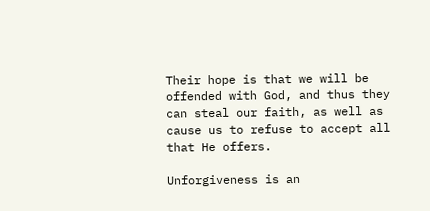Their hope is that we will be offended with God, and thus they can steal our faith, as well as cause us to refuse to accept all that He offers.

Unforgiveness is an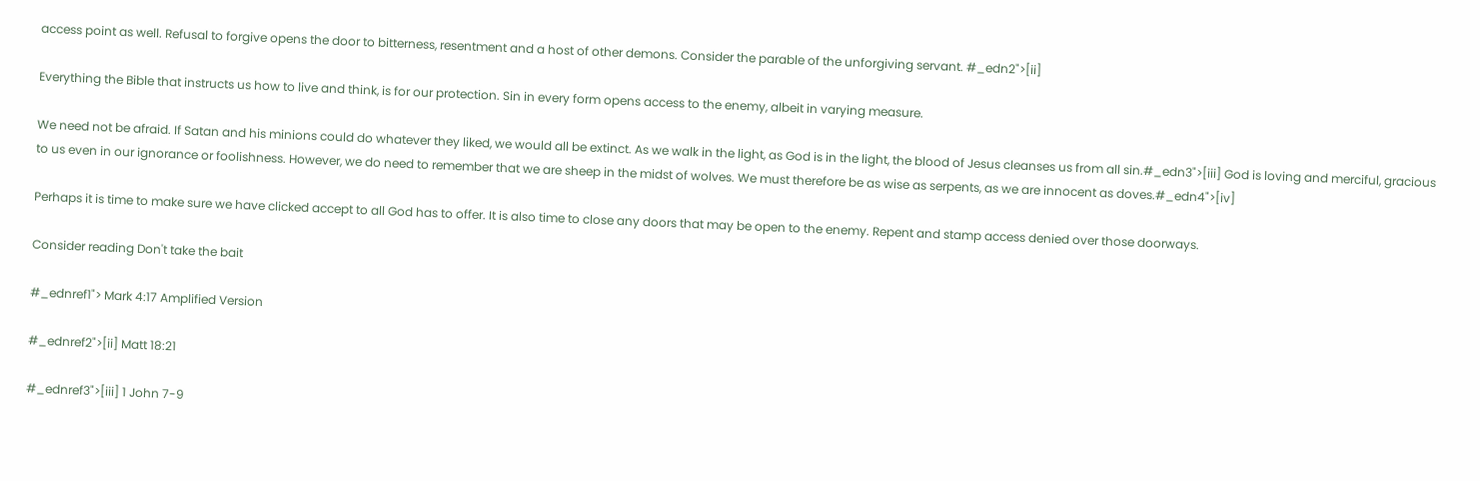access point as well. Refusal to forgive opens the door to bitterness, resentment and a host of other demons. Consider the parable of the unforgiving servant. #_edn2">[ii]

Everything the Bible that instructs us how to live and think, is for our protection. Sin in every form opens access to the enemy, albeit in varying measure.

We need not be afraid. If Satan and his minions could do whatever they liked, we would all be extinct. As we walk in the light, as God is in the light, the blood of Jesus cleanses us from all sin.#_edn3">[iii] God is loving and merciful, gracious to us even in our ignorance or foolishness. However, we do need to remember that we are sheep in the midst of wolves. We must therefore be as wise as serpents, as we are innocent as doves.#_edn4">[iv]

Perhaps it is time to make sure we have clicked accept to all God has to offer. It is also time to close any doors that may be open to the enemy. Repent and stamp access denied over those doorways.

Consider reading Don't take the bait

#_ednref1"> Mark 4:17 Amplified Version

#_ednref2">[ii] Matt 18:21

#_ednref3">[iii] 1 John 7-9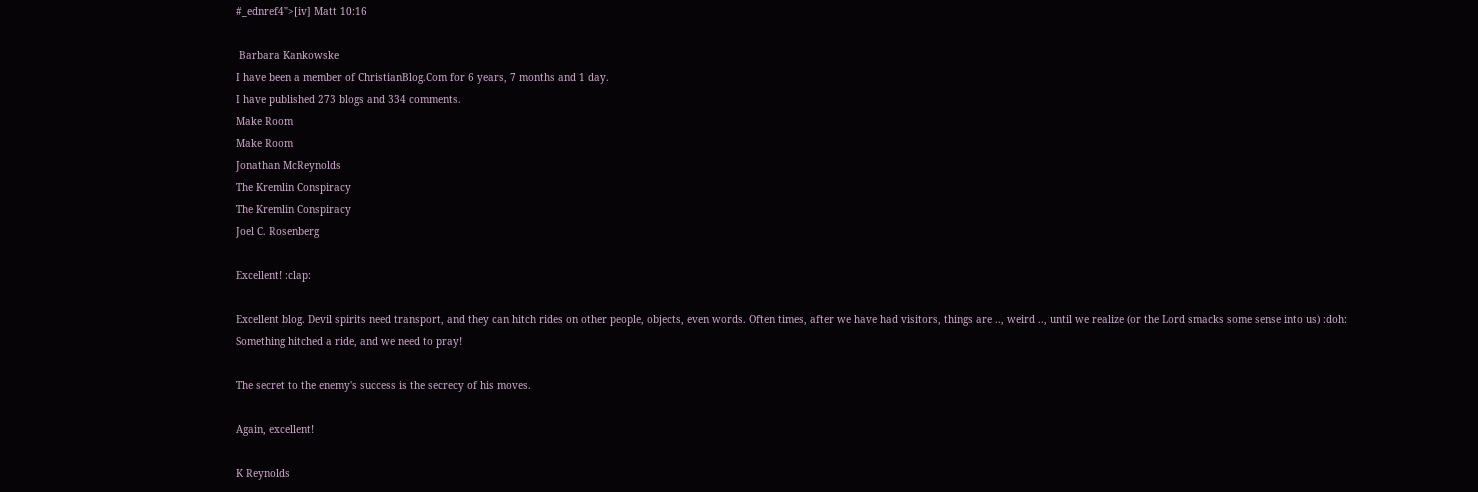#_ednref4">[iv] Matt 10:16

 Barbara Kankowske
I have been a member of ChristianBlog.Com for 6 years, 7 months and 1 day.
I have published 273 blogs and 334 comments.
Make Room
Make Room
Jonathan McReynolds
The Kremlin Conspiracy
The Kremlin Conspiracy
Joel C. Rosenberg

Excellent! :clap:

Excellent blog. Devil spirits need transport, and they can hitch rides on other people, objects, even words. Often times, after we have had visitors, things are .., weird .., until we realize (or the Lord smacks some sense into us) :doh: Something hitched a ride, and we need to pray!

The secret to the enemy's success is the secrecy of his moves.

Again, excellent!

K Reynolds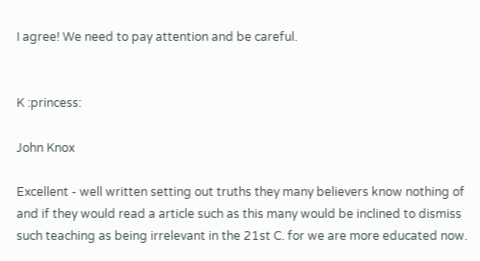I agree! We need to pay attention and be careful.


K :princess:

John Knox

Excellent - well written setting out truths they many believers know nothing of and if they would read a article such as this many would be inclined to dismiss such teaching as being irrelevant in the 21st C. for we are more educated now.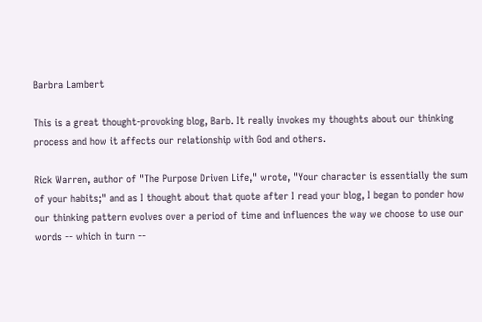Barbra Lambert

This is a great thought-provoking blog, Barb. It really invokes my thoughts about our thinking process and how it affects our relationship with God and others.

Rick Warren, author of "The Purpose Driven Life," wrote, "Your character is essentially the sum of your habits;" and as I thought about that quote after I read your blog, I began to ponder how our thinking pattern evolves over a period of time and influences the way we choose to use our words -- which in turn --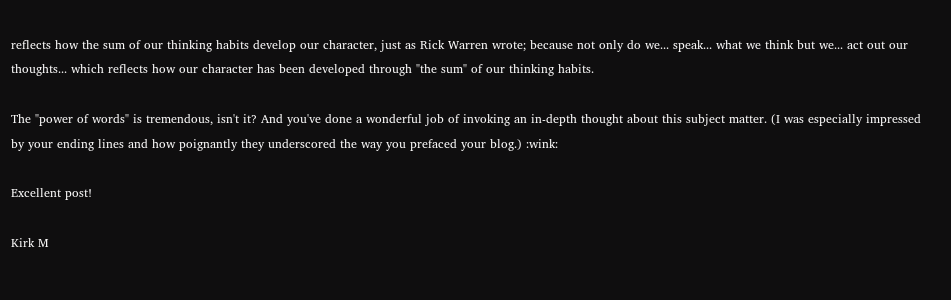reflects how the sum of our thinking habits develop our character, just as Rick Warren wrote; because not only do we... speak... what we think but we... act out our thoughts... which reflects how our character has been developed through "the sum" of our thinking habits.

The "power of words" is tremendous, isn't it? And you've done a wonderful job of invoking an in-depth thought about this subject matter. (I was especially impressed by your ending lines and how poignantly they underscored the way you prefaced your blog.) :wink:

Excellent post!

Kirk M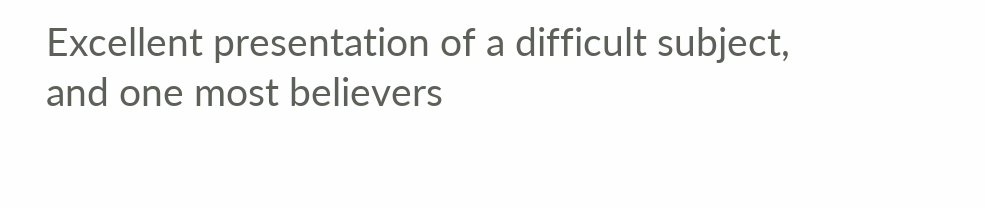Excellent presentation of a difficult subject, and one most believers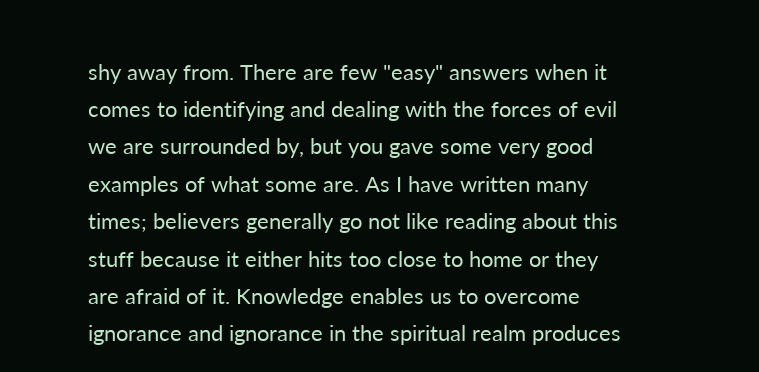shy away from. There are few "easy" answers when it comes to identifying and dealing with the forces of evil we are surrounded by, but you gave some very good examples of what some are. As I have written many times; believers generally go not like reading about this stuff because it either hits too close to home or they are afraid of it. Knowledge enables us to overcome ignorance and ignorance in the spiritual realm produces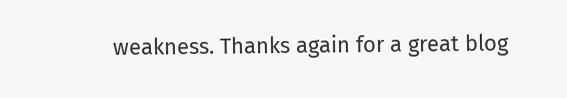weakness. Thanks again for a great blog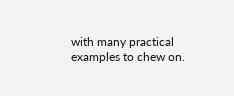with many practical examples to chew on.